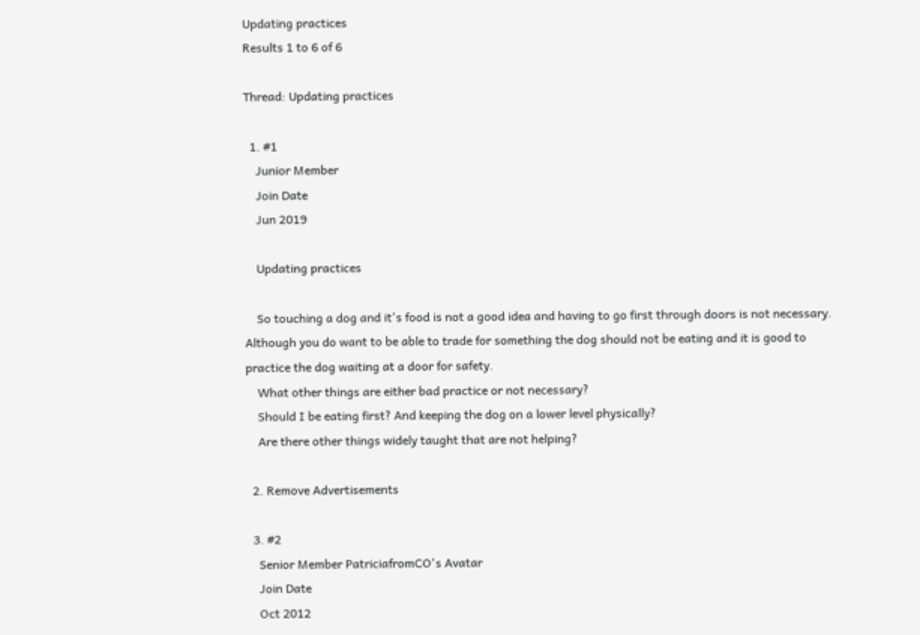Updating practices
Results 1 to 6 of 6

Thread: Updating practices

  1. #1
    Junior Member
    Join Date
    Jun 2019

    Updating practices

    So touching a dog and it's food is not a good idea and having to go first through doors is not necessary. Although you do want to be able to trade for something the dog should not be eating and it is good to practice the dog waiting at a door for safety.
    What other things are either bad practice or not necessary?
    Should I be eating first? And keeping the dog on a lower level physically?
    Are there other things widely taught that are not helping?

  2. Remove Advertisements

  3. #2
    Senior Member PatriciafromCO's Avatar
    Join Date
    Oct 2012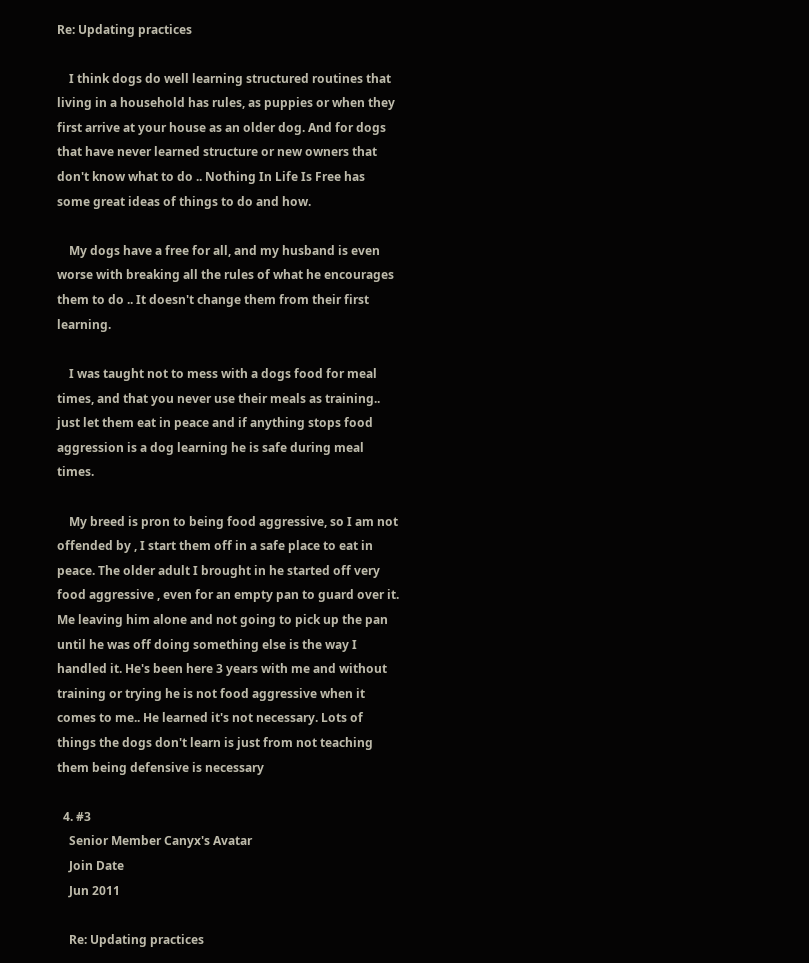Re: Updating practices

    I think dogs do well learning structured routines that living in a household has rules, as puppies or when they first arrive at your house as an older dog. And for dogs that have never learned structure or new owners that don't know what to do .. Nothing In Life Is Free has some great ideas of things to do and how.

    My dogs have a free for all, and my husband is even worse with breaking all the rules of what he encourages them to do .. It doesn't change them from their first learning.

    I was taught not to mess with a dogs food for meal times, and that you never use their meals as training.. just let them eat in peace and if anything stops food aggression is a dog learning he is safe during meal times.

    My breed is pron to being food aggressive, so I am not offended by , I start them off in a safe place to eat in peace. The older adult I brought in he started off very food aggressive , even for an empty pan to guard over it. Me leaving him alone and not going to pick up the pan until he was off doing something else is the way I handled it. He's been here 3 years with me and without training or trying he is not food aggressive when it comes to me.. He learned it's not necessary. Lots of things the dogs don't learn is just from not teaching them being defensive is necessary

  4. #3
    Senior Member Canyx's Avatar
    Join Date
    Jun 2011

    Re: Updating practices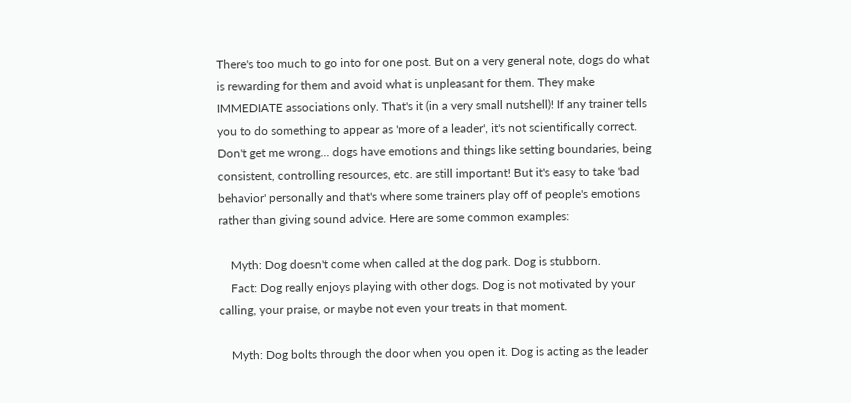There's too much to go into for one post. But on a very general note, dogs do what is rewarding for them and avoid what is unpleasant for them. They make IMMEDIATE associations only. That's it (in a very small nutshell)! If any trainer tells you to do something to appear as 'more of a leader', it's not scientifically correct. Don't get me wrong... dogs have emotions and things like setting boundaries, being consistent, controlling resources, etc. are still important! But it's easy to take 'bad behavior' personally and that's where some trainers play off of people's emotions rather than giving sound advice. Here are some common examples:

    Myth: Dog doesn't come when called at the dog park. Dog is stubborn.
    Fact: Dog really enjoys playing with other dogs. Dog is not motivated by your calling, your praise, or maybe not even your treats in that moment.

    Myth: Dog bolts through the door when you open it. Dog is acting as the leader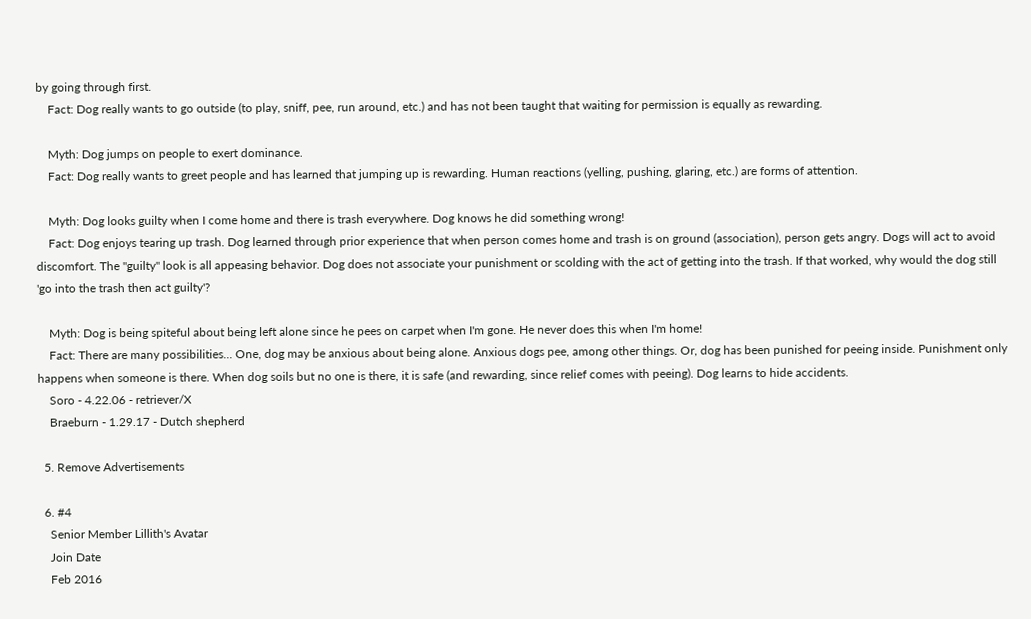by going through first.
    Fact: Dog really wants to go outside (to play, sniff, pee, run around, etc.) and has not been taught that waiting for permission is equally as rewarding.

    Myth: Dog jumps on people to exert dominance.
    Fact: Dog really wants to greet people and has learned that jumping up is rewarding. Human reactions (yelling, pushing, glaring, etc.) are forms of attention.

    Myth: Dog looks guilty when I come home and there is trash everywhere. Dog knows he did something wrong!
    Fact: Dog enjoys tearing up trash. Dog learned through prior experience that when person comes home and trash is on ground (association), person gets angry. Dogs will act to avoid discomfort. The "guilty" look is all appeasing behavior. Dog does not associate your punishment or scolding with the act of getting into the trash. If that worked, why would the dog still 'go into the trash then act guilty'?

    Myth: Dog is being spiteful about being left alone since he pees on carpet when I'm gone. He never does this when I'm home!
    Fact: There are many possibilities... One, dog may be anxious about being alone. Anxious dogs pee, among other things. Or, dog has been punished for peeing inside. Punishment only happens when someone is there. When dog soils but no one is there, it is safe (and rewarding, since relief comes with peeing). Dog learns to hide accidents.
    Soro - 4.22.06 - retriever/X
    Braeburn - 1.29.17 - Dutch shepherd

  5. Remove Advertisements

  6. #4
    Senior Member Lillith's Avatar
    Join Date
    Feb 2016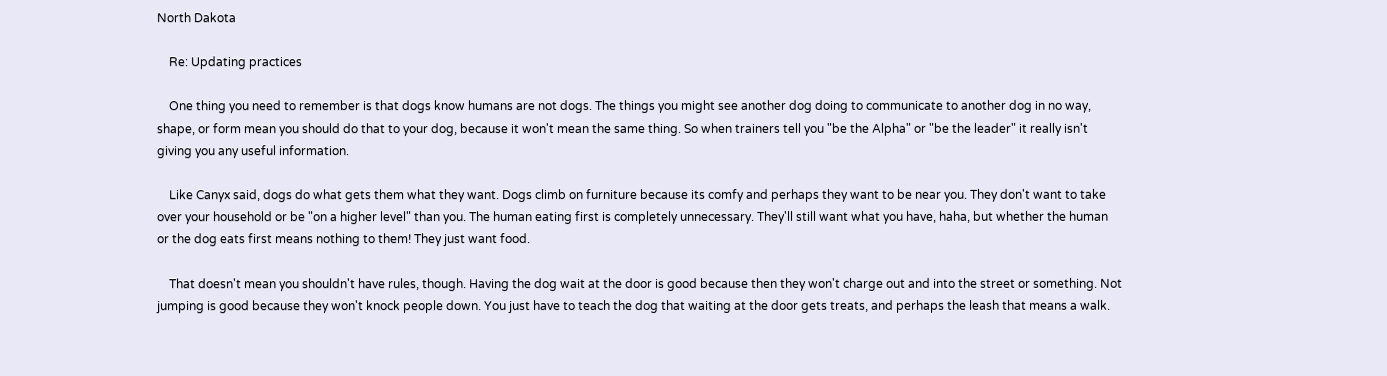North Dakota

    Re: Updating practices

    One thing you need to remember is that dogs know humans are not dogs. The things you might see another dog doing to communicate to another dog in no way, shape, or form mean you should do that to your dog, because it won't mean the same thing. So when trainers tell you "be the Alpha" or "be the leader" it really isn't giving you any useful information.

    Like Canyx said, dogs do what gets them what they want. Dogs climb on furniture because its comfy and perhaps they want to be near you. They don't want to take over your household or be "on a higher level" than you. The human eating first is completely unnecessary. They'll still want what you have, haha, but whether the human or the dog eats first means nothing to them! They just want food.

    That doesn't mean you shouldn't have rules, though. Having the dog wait at the door is good because then they won't charge out and into the street or something. Not jumping is good because they won't knock people down. You just have to teach the dog that waiting at the door gets treats, and perhaps the leash that means a walk.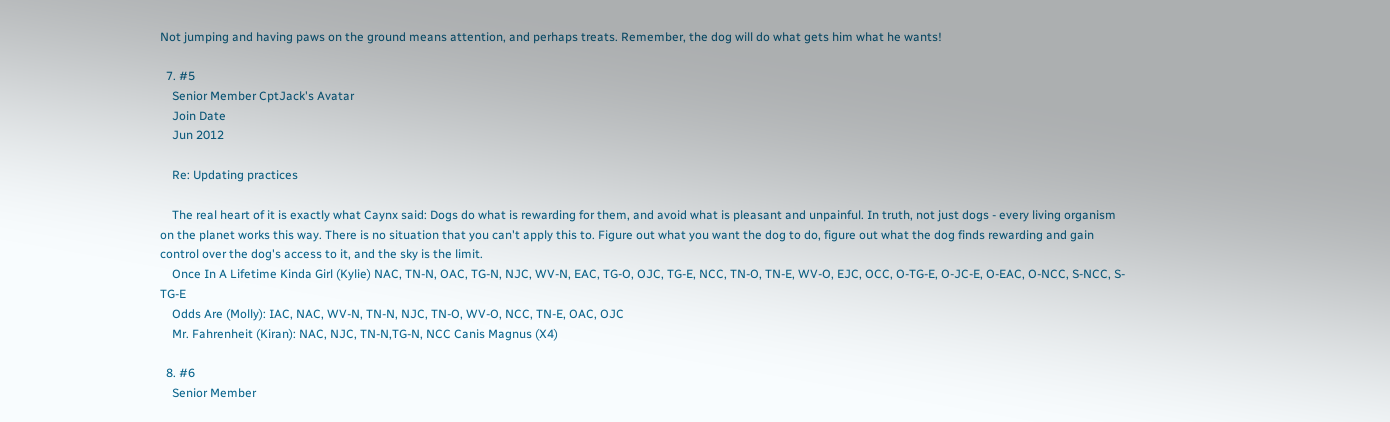Not jumping and having paws on the ground means attention, and perhaps treats. Remember, the dog will do what gets him what he wants!

  7. #5
    Senior Member CptJack's Avatar
    Join Date
    Jun 2012

    Re: Updating practices

    The real heart of it is exactly what Caynx said: Dogs do what is rewarding for them, and avoid what is pleasant and unpainful. In truth, not just dogs - every living organism on the planet works this way. There is no situation that you can't apply this to. Figure out what you want the dog to do, figure out what the dog finds rewarding and gain control over the dog's access to it, and the sky is the limit.
    Once In A Lifetime Kinda Girl (Kylie) NAC, TN-N, OAC, TG-N, NJC, WV-N, EAC, TG-O, OJC, TG-E, NCC, TN-O, TN-E, WV-O, EJC, OCC, O-TG-E, O-JC-E, O-EAC, O-NCC, S-NCC, S-TG-E
    Odds Are (Molly): IAC, NAC, WV-N, TN-N, NJC, TN-O, WV-O, NCC, TN-E, OAC, OJC
    Mr. Fahrenheit (Kiran): NAC, NJC, TN-N,TG-N, NCC Canis Magnus (X4)

  8. #6
    Senior Member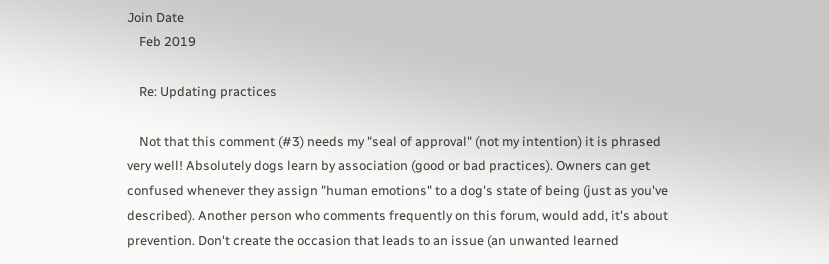Join Date
    Feb 2019

    Re: Updating practices

    Not that this comment (#3) needs my "seal of approval" (not my intention) it is phrased very well! Absolutely dogs learn by association (good or bad practices). Owners can get confused whenever they assign "human emotions" to a dog's state of being (just as you've described). Another person who comments frequently on this forum, would add, it's about prevention. Don't create the occasion that leads to an issue (an unwanted learned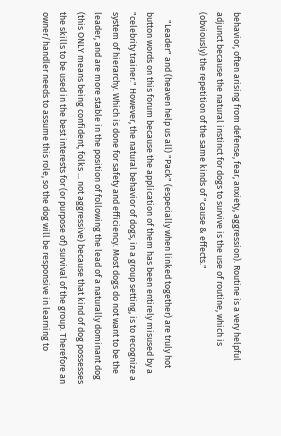behavior, often arising from defense, fear, anxiety, aggression). Routine is a very helpful adjunct because the natural instinct for dogs to survive is the use of routine, which is (obviously) the repetition of the same kinds of "cause & effects."

    "Leader" and (heaven help us all) "Pack" (especially when linked together) are truly hot button words on this forum because the application of them has been entirely misused by a "celebrity trainer." However, the natural behavior of dogs, in a group setting, is to recognize a system of hierarchy. Which is done for safety and efficiency. Most dogs do not want to be the leader, and are more stable in the position of following the lead of a naturally dominant dog (this ONLY means being confident, folks ... not aggressive) because that kind of dog possesses the skills to be used in the best interests for (or purpose of) survival of the group. Therefore an owner/handler needs to assume this role, so the dog will be responsive in learning to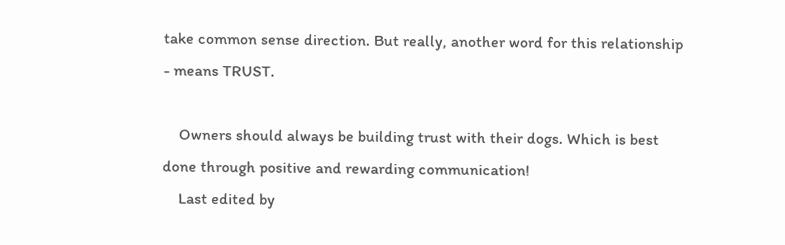take common sense direction. But really, another word for this relationship - means TRUST.

    Owners should always be building trust with their dogs. Which is best done through positive and rewarding communication!
    Last edited by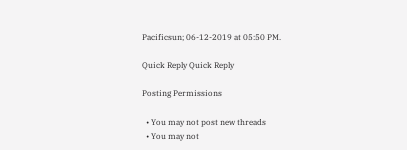Pacificsun; 06-12-2019 at 05:50 PM.

Quick Reply Quick Reply

Posting Permissions

  • You may not post new threads
  • You may not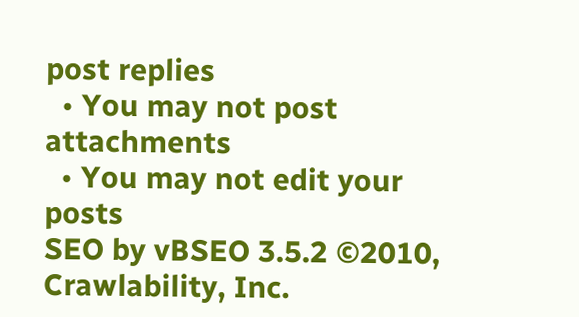post replies
  • You may not post attachments
  • You may not edit your posts
SEO by vBSEO 3.5.2 ©2010, Crawlability, Inc.